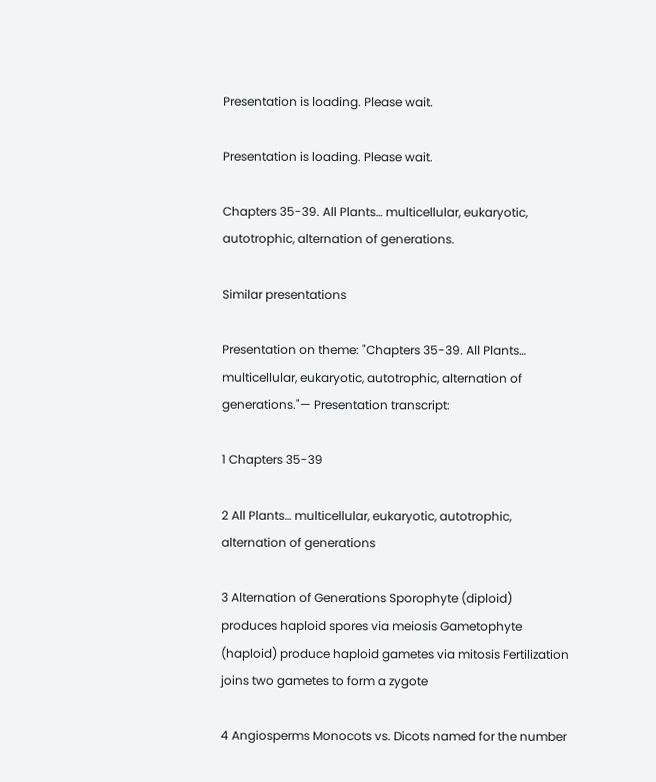Presentation is loading. Please wait.

Presentation is loading. Please wait.

Chapters 35-39. All Plants… multicellular, eukaryotic, autotrophic, alternation of generations.

Similar presentations

Presentation on theme: "Chapters 35-39. All Plants… multicellular, eukaryotic, autotrophic, alternation of generations."— Presentation transcript:

1 Chapters 35-39

2 All Plants… multicellular, eukaryotic, autotrophic, alternation of generations

3 Alternation of Generations Sporophyte (diploid) produces haploid spores via meiosis Gametophyte (haploid) produce haploid gametes via mitosis Fertilization joins two gametes to form a zygote

4 Angiosperms Monocots vs. Dicots named for the number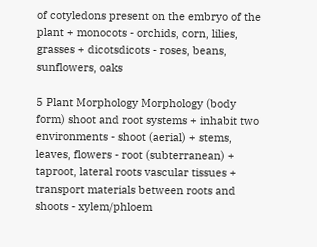of cotyledons present on the embryo of the plant + monocots - orchids, corn, lilies, grasses + dicotsdicots - roses, beans, sunflowers, oaks

5 Plant Morphology Morphology (body form) shoot and root systems + inhabit two environments - shoot (aerial) + stems, leaves, flowers - root (subterranean) + taproot, lateral roots vascular tissues + transport materials between roots and shoots - xylem/phloem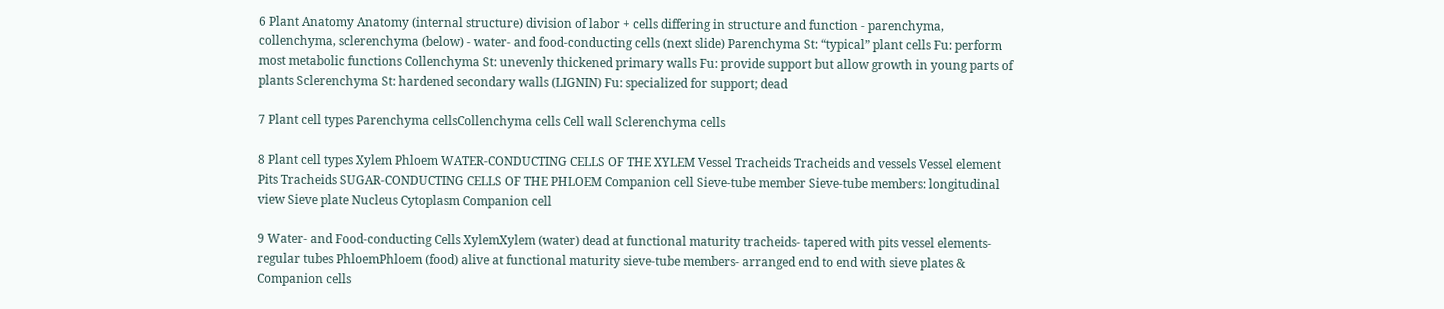6 Plant Anatomy Anatomy (internal structure) division of labor + cells differing in structure and function - parenchyma, collenchyma, sclerenchyma (below) - water- and food-conducting cells (next slide) Parenchyma St: “typical” plant cells Fu: perform most metabolic functions Collenchyma St: unevenly thickened primary walls Fu: provide support but allow growth in young parts of plants Sclerenchyma St: hardened secondary walls (LIGNIN) Fu: specialized for support; dead

7 Plant cell types Parenchyma cellsCollenchyma cells Cell wall Sclerenchyma cells

8 Plant cell types Xylem Phloem WATER-CONDUCTING CELLS OF THE XYLEM Vessel Tracheids Tracheids and vessels Vessel element Pits Tracheids SUGAR-CONDUCTING CELLS OF THE PHLOEM Companion cell Sieve-tube member Sieve-tube members: longitudinal view Sieve plate Nucleus Cytoplasm Companion cell

9 Water- and Food-conducting Cells XylemXylem (water) dead at functional maturity tracheids- tapered with pits vessel elements- regular tubes PhloemPhloem (food) alive at functional maturity sieve-tube members- arranged end to end with sieve plates & Companion cells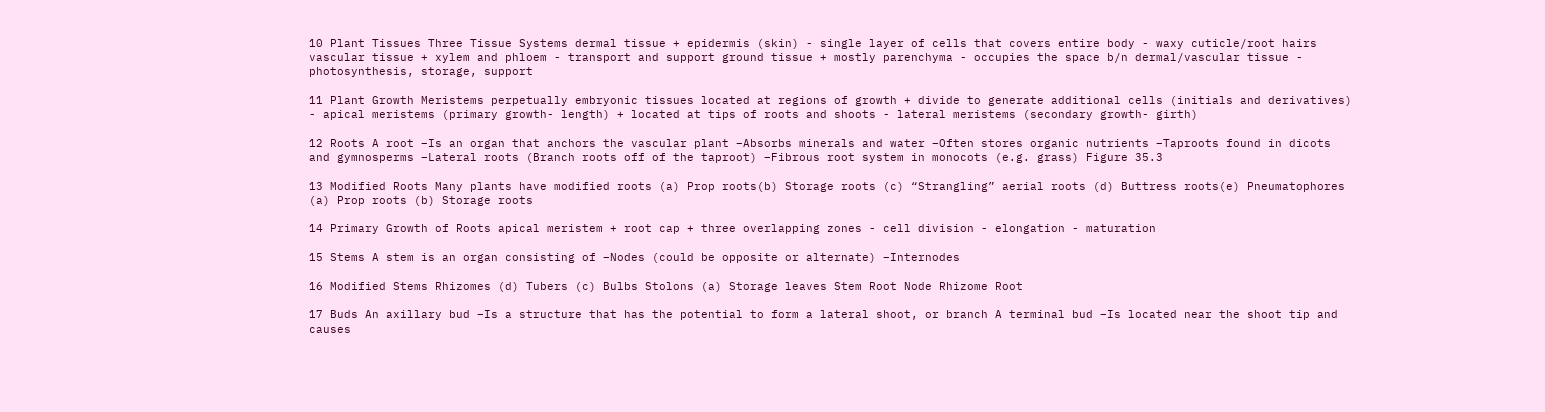10 Plant Tissues Three Tissue Systems dermal tissue + epidermis (skin) - single layer of cells that covers entire body - waxy cuticle/root hairs vascular tissue + xylem and phloem - transport and support ground tissue + mostly parenchyma - occupies the space b/n dermal/vascular tissue - photosynthesis, storage, support

11 Plant Growth Meristems perpetually embryonic tissues located at regions of growth + divide to generate additional cells (initials and derivatives) - apical meristems (primary growth- length) + located at tips of roots and shoots - lateral meristems (secondary growth- girth)

12 Roots A root –Is an organ that anchors the vascular plant –Absorbs minerals and water –Often stores organic nutrients –Taproots found in dicots and gymnosperms –Lateral roots (Branch roots off of the taproot) –Fibrous root system in monocots (e.g. grass) Figure 35.3

13 Modified Roots Many plants have modified roots (a) Prop roots(b) Storage roots (c) “Strangling” aerial roots (d) Buttress roots(e) Pneumatophores (a) Prop roots (b) Storage roots

14 Primary Growth of Roots apical meristem + root cap + three overlapping zones - cell division - elongation - maturation

15 Stems A stem is an organ consisting of –Nodes (could be opposite or alternate) –Internodes

16 Modified Stems Rhizomes (d) Tubers (c) Bulbs Stolons (a) Storage leaves Stem Root Node Rhizome Root

17 Buds An axillary bud –Is a structure that has the potential to form a lateral shoot, or branch A terminal bud –Is located near the shoot tip and causes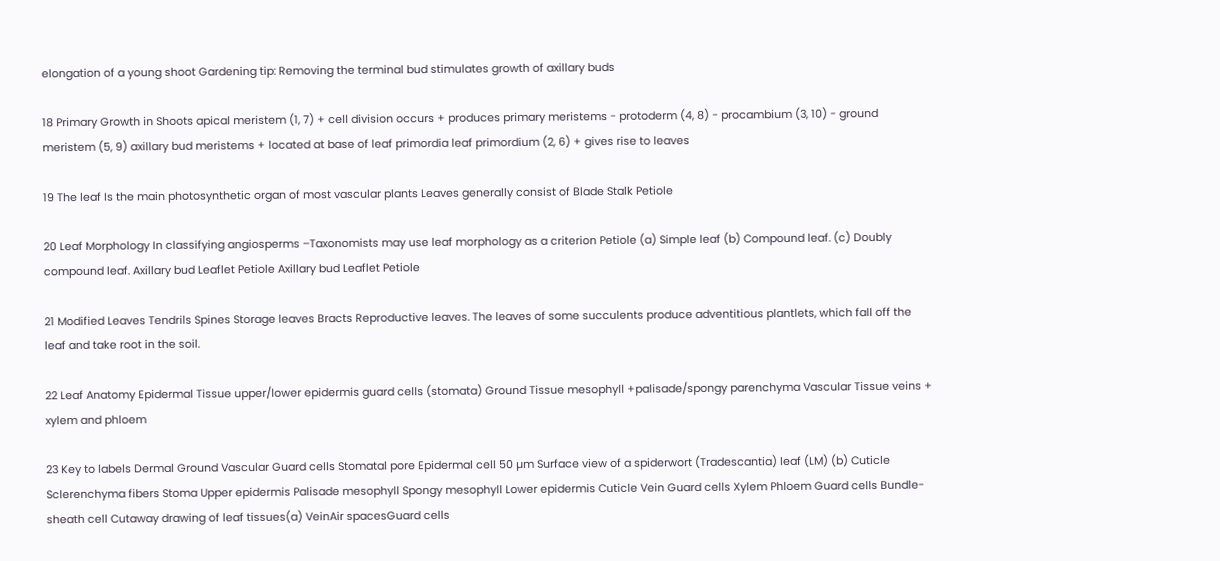elongation of a young shoot Gardening tip: Removing the terminal bud stimulates growth of axillary buds

18 Primary Growth in Shoots apical meristem (1, 7) + cell division occurs + produces primary meristems - protoderm (4, 8) - procambium (3, 10) - ground meristem (5, 9) axillary bud meristems + located at base of leaf primordia leaf primordium (2, 6) + gives rise to leaves

19 The leaf Is the main photosynthetic organ of most vascular plants Leaves generally consist of Blade Stalk Petiole

20 Leaf Morphology In classifying angiosperms –Taxonomists may use leaf morphology as a criterion Petiole (a) Simple leaf (b) Compound leaf. (c) Doubly compound leaf. Axillary bud Leaflet Petiole Axillary bud Leaflet Petiole

21 Modified Leaves Tendrils Spines Storage leaves Bracts Reproductive leaves. The leaves of some succulents produce adventitious plantlets, which fall off the leaf and take root in the soil.

22 Leaf Anatomy Epidermal Tissue upper/lower epidermis guard cells (stomata) Ground Tissue mesophyll +palisade/spongy parenchyma Vascular Tissue veins + xylem and phloem

23 Key to labels Dermal Ground Vascular Guard cells Stomatal pore Epidermal cell 50 µm Surface view of a spiderwort (Tradescantia) leaf (LM) (b) Cuticle Sclerenchyma fibers Stoma Upper epidermis Palisade mesophyll Spongy mesophyll Lower epidermis Cuticle Vein Guard cells Xylem Phloem Guard cells Bundle- sheath cell Cutaway drawing of leaf tissues(a) VeinAir spacesGuard cells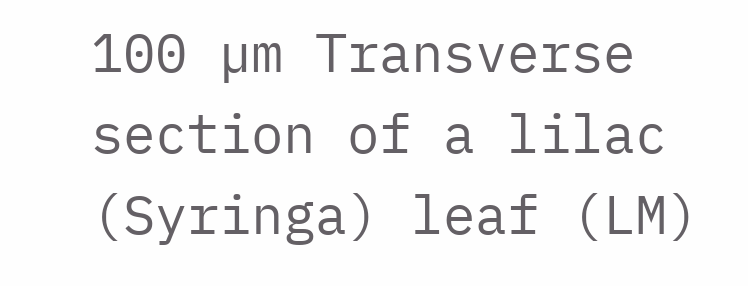100 µm Transverse section of a lilac (Syringa) leaf (LM)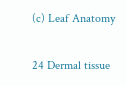(c) Leaf Anatomy

24 Dermal tissue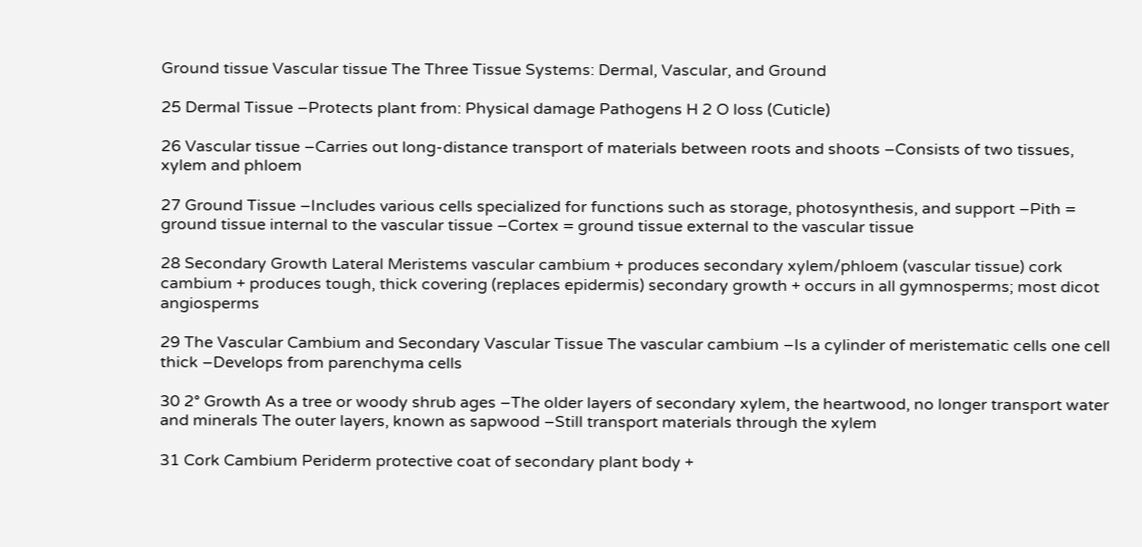Ground tissue Vascular tissue The Three Tissue Systems: Dermal, Vascular, and Ground

25 Dermal Tissue –Protects plant from: Physical damage Pathogens H 2 O loss (Cuticle)

26 Vascular tissue –Carries out long-distance transport of materials between roots and shoots –Consists of two tissues, xylem and phloem

27 Ground Tissue –Includes various cells specialized for functions such as storage, photosynthesis, and support –Pith = ground tissue internal to the vascular tissue –Cortex = ground tissue external to the vascular tissue

28 Secondary Growth Lateral Meristems vascular cambium + produces secondary xylem/phloem (vascular tissue) cork cambium + produces tough, thick covering (replaces epidermis) secondary growth + occurs in all gymnosperms; most dicot angiosperms

29 The Vascular Cambium and Secondary Vascular Tissue The vascular cambium –Is a cylinder of meristematic cells one cell thick –Develops from parenchyma cells

30 2° Growth As a tree or woody shrub ages –The older layers of secondary xylem, the heartwood, no longer transport water and minerals The outer layers, known as sapwood –Still transport materials through the xylem

31 Cork Cambium Periderm protective coat of secondary plant body +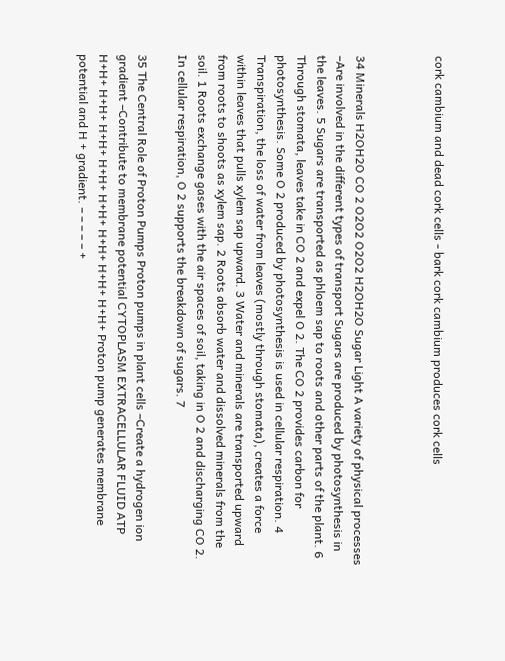cork cambium and dead cork cells - bark cork cambium produces cork cells



34 Minerals H2OH2O CO 2 O2O2 O2O2 H2OH2O Sugar Light A variety of physical processes –Are involved in the different types of transport Sugars are produced by photosynthesis in the leaves. 5 Sugars are transported as phloem sap to roots and other parts of the plant. 6 Through stomata, leaves take in CO 2 and expel O 2. The CO 2 provides carbon for photosynthesis. Some O 2 produced by photosynthesis is used in cellular respiration. 4 Transpiration, the loss of water from leaves (mostly through stomata), creates a force within leaves that pulls xylem sap upward. 3 Water and minerals are transported upward from roots to shoots as xylem sap. 2 Roots absorb water and dissolved minerals from the soil. 1 Roots exchange gases with the air spaces of soil, taking in O 2 and discharging CO 2. In cellular respiration, O 2 supports the breakdown of sugars. 7

35 The Central Role of Proton Pumps Proton pumps in plant cells –Create a hydrogen ion gradient –Contribute to membrane potential CYTOPLASM EXTRACELLULAR FLUID ATP H+H+ H+H+ H+H+ H+H+ H+H+ H+H+ H+H+ H+H+ Proton pump generates membrane potential and H + gradient. – – – – – +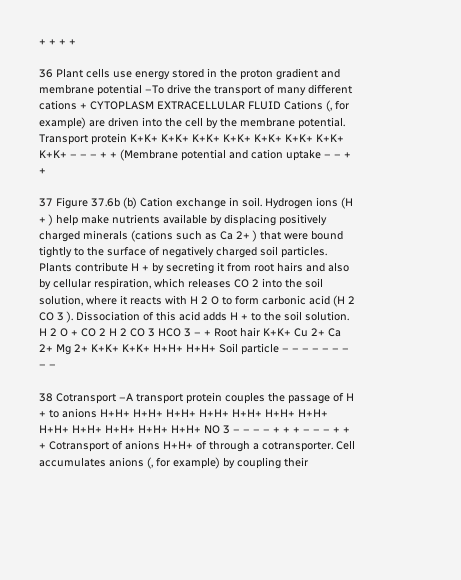+ + + +

36 Plant cells use energy stored in the proton gradient and membrane potential –To drive the transport of many different cations + CYTOPLASM EXTRACELLULAR FLUID Cations (, for example) are driven into the cell by the membrane potential. Transport protein K+K+ K+K+ K+K+ K+K+ K+K+ K+K+ K+K+ K+K+ – – – + + (Membrane potential and cation uptake – – + +

37 Figure 37.6b (b) Cation exchange in soil. Hydrogen ions (H + ) help make nutrients available by displacing positively charged minerals (cations such as Ca 2+ ) that were bound tightly to the surface of negatively charged soil particles. Plants contribute H + by secreting it from root hairs and also by cellular respiration, which releases CO 2 into the soil solution, where it reacts with H 2 O to form carbonic acid (H 2 CO 3 ). Dissociation of this acid adds H + to the soil solution. H 2 O + CO 2 H 2 CO 3 HCO 3 – + Root hair K+K+ Cu 2+ Ca 2+ Mg 2+ K+K+ K+K+ H+H+ H+H+ Soil particle – – – – – – – – –

38 Cotransport –A transport protein couples the passage of H + to anions H+H+ H+H+ H+H+ H+H+ H+H+ H+H+ H+H+ H+H+ H+H+ H+H+ H+H+ H+H+ NO 3 – – – – + + + – – – + + + Cotransport of anions H+H+ of through a cotransporter. Cell accumulates anions (, for example) by coupling their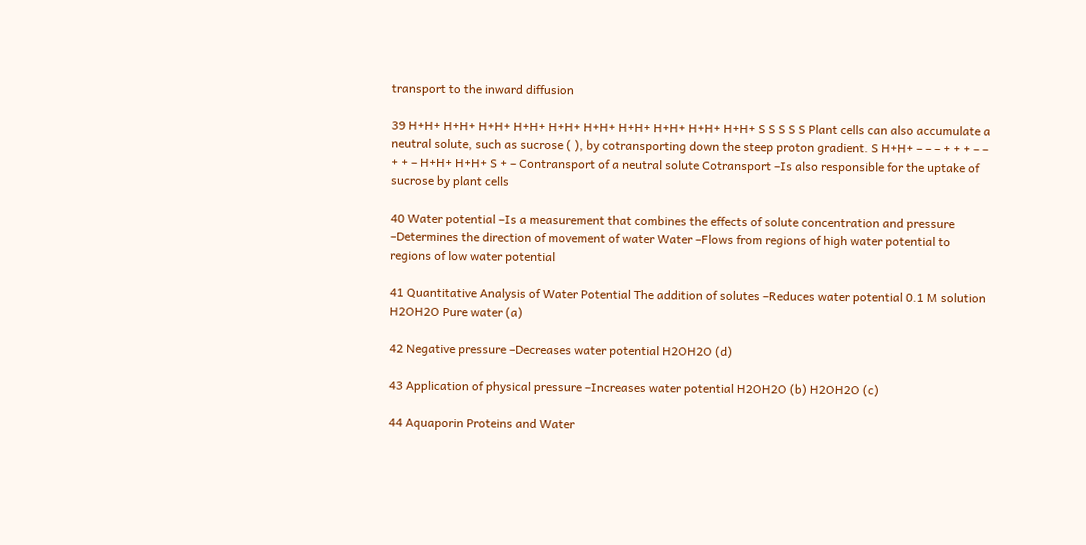transport to the inward diffusion

39 H+H+ H+H+ H+H+ H+H+ H+H+ H+H+ H+H+ H+H+ H+H+ H+H+ S S S S S Plant cells can also accumulate a neutral solute, such as sucrose ( ), by cotransporting down the steep proton gradient. S H+H+ – – – + + + – – + + – H+H+ H+H+ S + – Contransport of a neutral solute Cotransport –Is also responsible for the uptake of sucrose by plant cells

40 Water potential –Is a measurement that combines the effects of solute concentration and pressure –Determines the direction of movement of water Water –Flows from regions of high water potential to regions of low water potential

41 Quantitative Analysis of Water Potential The addition of solutes –Reduces water potential 0.1 M solution H2OH2O Pure water (a)

42 Negative pressure –Decreases water potential H2OH2O (d)

43 Application of physical pressure –Increases water potential H2OH2O (b) H2OH2O (c)

44 Aquaporin Proteins and Water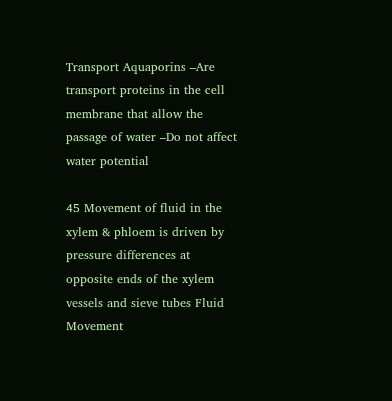Transport Aquaporins –Are transport proteins in the cell membrane that allow the passage of water –Do not affect water potential

45 Movement of fluid in the xylem & phloem is driven by pressure differences at opposite ends of the xylem vessels and sieve tubes Fluid Movement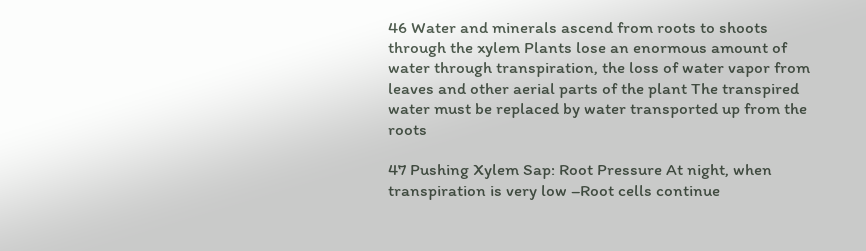46 Water and minerals ascend from roots to shoots through the xylem Plants lose an enormous amount of water through transpiration, the loss of water vapor from leaves and other aerial parts of the plant The transpired water must be replaced by water transported up from the roots

47 Pushing Xylem Sap: Root Pressure At night, when transpiration is very low –Root cells continue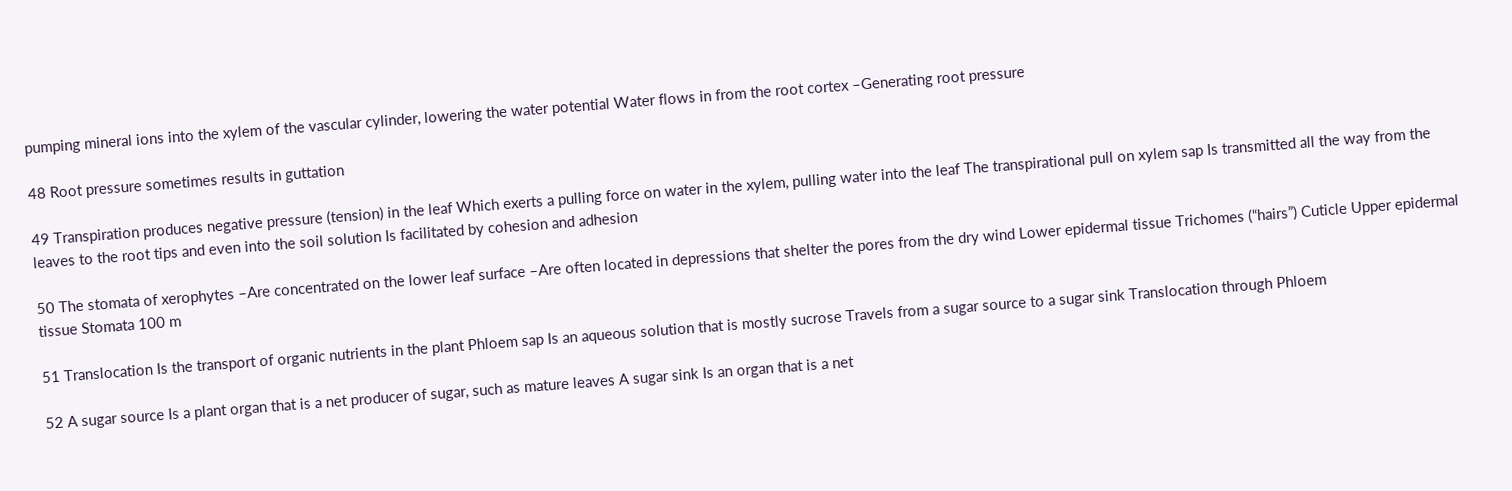pumping mineral ions into the xylem of the vascular cylinder, lowering the water potential Water flows in from the root cortex –Generating root pressure

48 Root pressure sometimes results in guttation

49 Transpiration produces negative pressure (tension) in the leaf Which exerts a pulling force on water in the xylem, pulling water into the leaf The transpirational pull on xylem sap Is transmitted all the way from the leaves to the root tips and even into the soil solution Is facilitated by cohesion and adhesion

50 The stomata of xerophytes –Are concentrated on the lower leaf surface –Are often located in depressions that shelter the pores from the dry wind Lower epidermal tissue Trichomes (“hairs”) Cuticle Upper epidermal tissue Stomata 100 m

51 Translocation Is the transport of organic nutrients in the plant Phloem sap Is an aqueous solution that is mostly sucrose Travels from a sugar source to a sugar sink Translocation through Phloem

52 A sugar source Is a plant organ that is a net producer of sugar, such as mature leaves A sugar sink Is an organ that is a net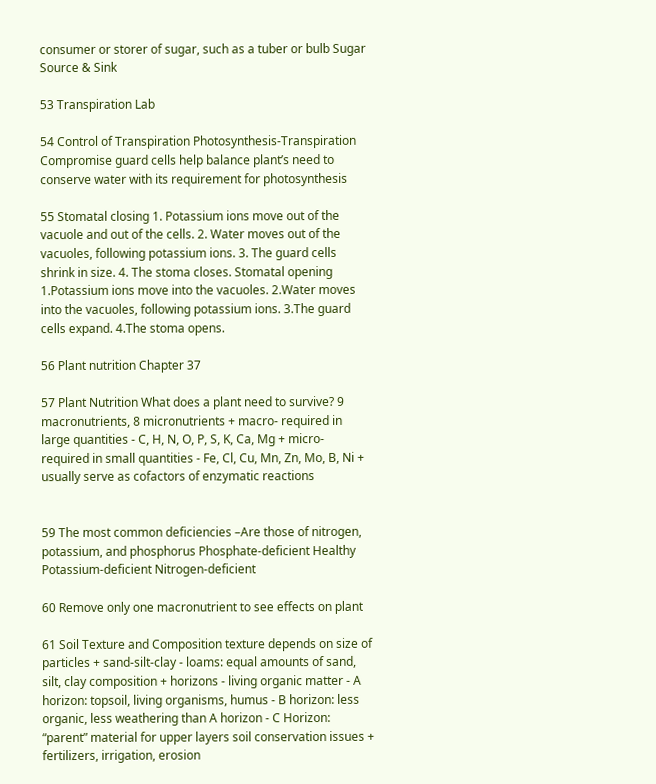consumer or storer of sugar, such as a tuber or bulb Sugar Source & Sink

53 Transpiration Lab

54 Control of Transpiration Photosynthesis-Transpiration Compromise guard cells help balance plant’s need to conserve water with its requirement for photosynthesis

55 Stomatal closing 1. Potassium ions move out of the vacuole and out of the cells. 2. Water moves out of the vacuoles, following potassium ions. 3. The guard cells shrink in size. 4. The stoma closes. Stomatal opening 1.Potassium ions move into the vacuoles. 2.Water moves into the vacuoles, following potassium ions. 3.The guard cells expand. 4.The stoma opens.

56 Plant nutrition Chapter 37

57 Plant Nutrition What does a plant need to survive? 9 macronutrients, 8 micronutrients + macro- required in large quantities - C, H, N, O, P, S, K, Ca, Mg + micro- required in small quantities - Fe, Cl, Cu, Mn, Zn, Mo, B, Ni + usually serve as cofactors of enzymatic reactions


59 The most common deficiencies –Are those of nitrogen, potassium, and phosphorus Phosphate-deficient Healthy Potassium-deficient Nitrogen-deficient

60 Remove only one macronutrient to see effects on plant

61 Soil Texture and Composition texture depends on size of particles + sand-silt-clay - loams: equal amounts of sand, silt, clay composition + horizons - living organic matter - A horizon: topsoil, living organisms, humus - B horizon: less organic, less weathering than A horizon - C Horizon: “parent” material for upper layers soil conservation issues + fertilizers, irrigation, erosion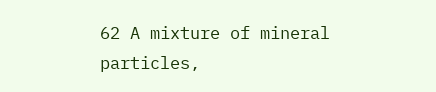62 A mixture of mineral particles,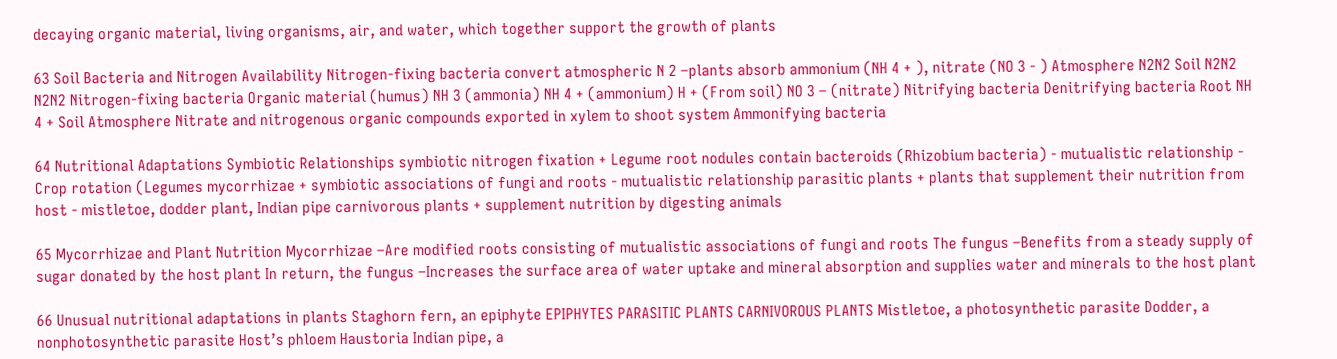decaying organic material, living organisms, air, and water, which together support the growth of plants

63 Soil Bacteria and Nitrogen Availability Nitrogen-fixing bacteria convert atmospheric N 2 –plants absorb ammonium (NH 4 + ), nitrate (NO 3 - ) Atmosphere N2N2 Soil N2N2 N2N2 Nitrogen-fixing bacteria Organic material (humus) NH 3 (ammonia) NH 4 + (ammonium) H + (From soil) NO 3 – (nitrate) Nitrifying bacteria Denitrifying bacteria Root NH 4 + Soil Atmosphere Nitrate and nitrogenous organic compounds exported in xylem to shoot system Ammonifying bacteria

64 Nutritional Adaptations Symbiotic Relationships symbiotic nitrogen fixation + Legume root nodules contain bacteroids (Rhizobium bacteria) - mutualistic relationship - Crop rotation (Legumes mycorrhizae + symbiotic associations of fungi and roots - mutualistic relationship parasitic plants + plants that supplement their nutrition from host - mistletoe, dodder plant, Indian pipe carnivorous plants + supplement nutrition by digesting animals

65 Mycorrhizae and Plant Nutrition Mycorrhizae –Are modified roots consisting of mutualistic associations of fungi and roots The fungus –Benefits from a steady supply of sugar donated by the host plant In return, the fungus –Increases the surface area of water uptake and mineral absorption and supplies water and minerals to the host plant

66 Unusual nutritional adaptations in plants Staghorn fern, an epiphyte EPIPHYTES PARASITIC PLANTS CARNIVOROUS PLANTS Mistletoe, a photosynthetic parasite Dodder, a nonphotosynthetic parasite Host’s phloem Haustoria Indian pipe, a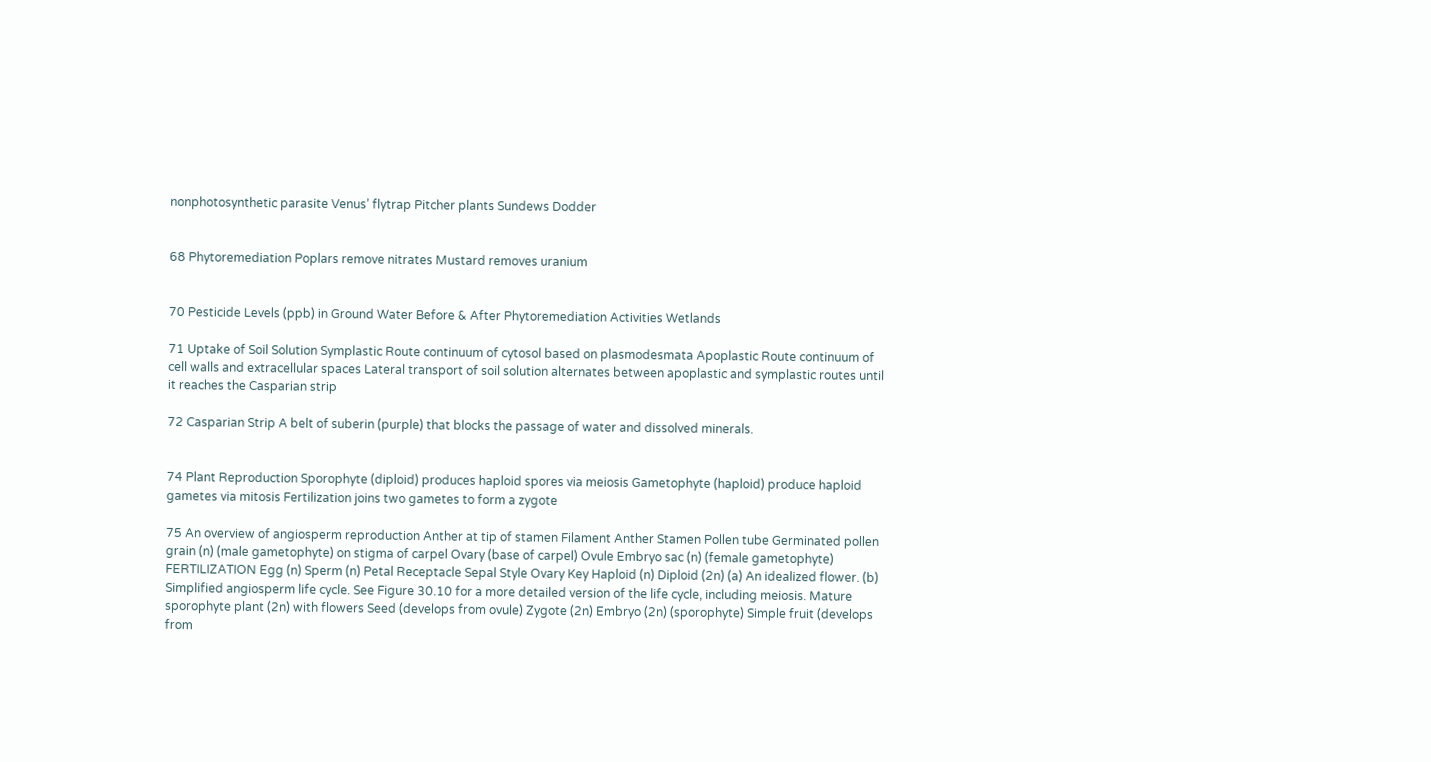nonphotosynthetic parasite Venus’ flytrap Pitcher plants Sundews Dodder


68 Phytoremediation Poplars remove nitrates Mustard removes uranium


70 Pesticide Levels (ppb) in Ground Water Before & After Phytoremediation Activities Wetlands

71 Uptake of Soil Solution Symplastic Route continuum of cytosol based on plasmodesmata Apoplastic Route continuum of cell walls and extracellular spaces Lateral transport of soil solution alternates between apoplastic and symplastic routes until it reaches the Casparian strip

72 Casparian Strip A belt of suberin (purple) that blocks the passage of water and dissolved minerals.


74 Plant Reproduction Sporophyte (diploid) produces haploid spores via meiosis Gametophyte (haploid) produce haploid gametes via mitosis Fertilization joins two gametes to form a zygote

75 An overview of angiosperm reproduction Anther at tip of stamen Filament Anther Stamen Pollen tube Germinated pollen grain (n) (male gametophyte) on stigma of carpel Ovary (base of carpel) Ovule Embryo sac (n) (female gametophyte) FERTILIZATION Egg (n) Sperm (n) Petal Receptacle Sepal Style Ovary Key Haploid (n) Diploid (2n) (a) An idealized flower. (b) Simplified angiosperm life cycle. See Figure 30.10 for a more detailed version of the life cycle, including meiosis. Mature sporophyte plant (2n) with flowers Seed (develops from ovule) Zygote (2n) Embryo (2n) (sporophyte) Simple fruit (develops from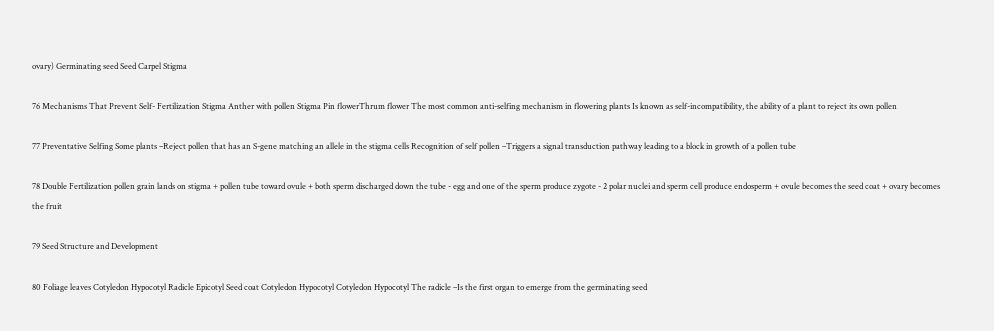ovary) Germinating seed Seed Carpel Stigma

76 Mechanisms That Prevent Self- Fertilization Stigma Anther with pollen Stigma Pin flowerThrum flower The most common anti-selfing mechanism in flowering plants Is known as self-incompatibility, the ability of a plant to reject its own pollen

77 Preventative Selfing Some plants –Reject pollen that has an S-gene matching an allele in the stigma cells Recognition of self pollen –Triggers a signal transduction pathway leading to a block in growth of a pollen tube

78 Double Fertilization pollen grain lands on stigma + pollen tube toward ovule + both sperm discharged down the tube - egg and one of the sperm produce zygote - 2 polar nuclei and sperm cell produce endosperm + ovule becomes the seed coat + ovary becomes the fruit

79 Seed Structure and Development

80 Foliage leaves Cotyledon Hypocotyl Radicle Epicotyl Seed coat Cotyledon Hypocotyl Cotyledon Hypocotyl The radicle –Is the first organ to emerge from the germinating seed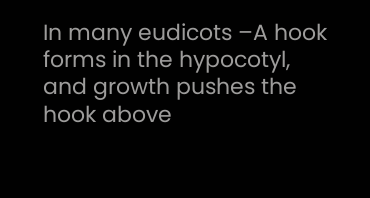In many eudicots –A hook forms in the hypocotyl, and growth pushes the hook above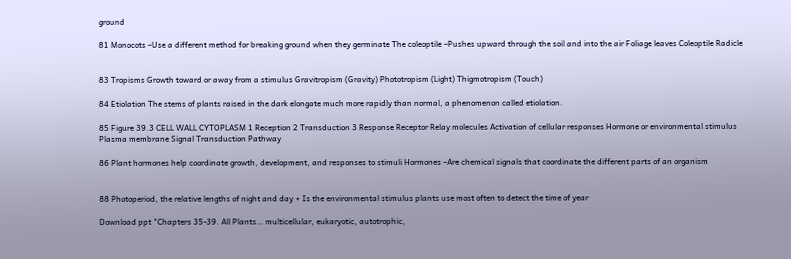ground

81 Monocots –Use a different method for breaking ground when they germinate The coleoptile –Pushes upward through the soil and into the air Foliage leaves Coleoptile Radicle


83 Tropisms Growth toward or away from a stimulus Gravitropism (Gravity) Phototropism (Light) Thigmotropism (Touch)

84 Etiolation The stems of plants raised in the dark elongate much more rapidly than normal, a phenomenon called etiolation.

85 Figure 39.3 CELL WALL CYTOPLASM 1 Reception 2 Transduction 3 Response Receptor Relay molecules Activation of cellular responses Hormone or environmental stimulus Plasma membrane Signal Transduction Pathway

86 Plant hormones help coordinate growth, development, and responses to stimuli Hormones –Are chemical signals that coordinate the different parts of an organism


88 Photoperiod, the relative lengths of night and day + Is the environmental stimulus plants use most often to detect the time of year

Download ppt "Chapters 35-39. All Plants… multicellular, eukaryotic, autotrophic,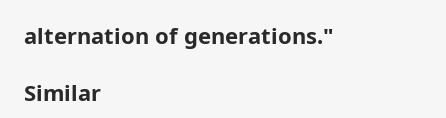alternation of generations."

Similar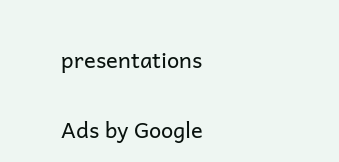presentations

Ads by Google